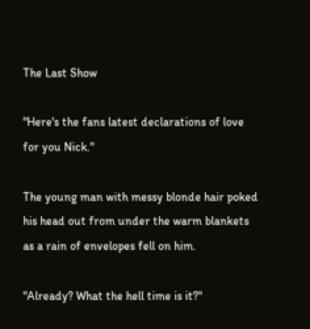The Last Show

"Here's the fans latest declarations of love for you Nick."

The young man with messy blonde hair poked his head out from under the warm blankets as a rain of envelopes fell on him.

"Already? What the hell time is it?"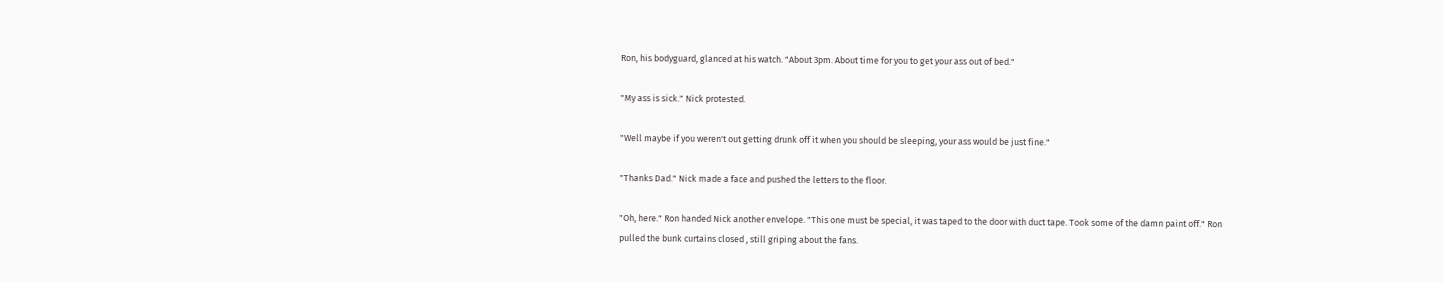Ron, his bodyguard, glanced at his watch. "About 3pm. About time for you to get your ass out of bed."

"My ass is sick." Nick protested.

"Well maybe if you weren't out getting drunk off it when you should be sleeping, your ass would be just fine."

"Thanks Dad." Nick made a face and pushed the letters to the floor.

"Oh, here." Ron handed Nick another envelope. "This one must be special, it was taped to the door with duct tape. Took some of the damn paint off." Ron pulled the bunk curtains closed , still griping about the fans.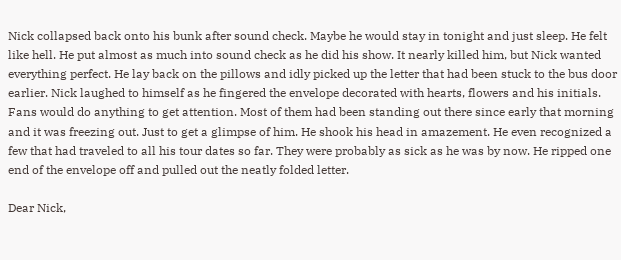Nick collapsed back onto his bunk after sound check. Maybe he would stay in tonight and just sleep. He felt like hell. He put almost as much into sound check as he did his show. It nearly killed him, but Nick wanted everything perfect. He lay back on the pillows and idly picked up the letter that had been stuck to the bus door earlier. Nick laughed to himself as he fingered the envelope decorated with hearts, flowers and his initials. Fans would do anything to get attention. Most of them had been standing out there since early that morning and it was freezing out. Just to get a glimpse of him. He shook his head in amazement. He even recognized a few that had traveled to all his tour dates so far. They were probably as sick as he was by now. He ripped one end of the envelope off and pulled out the neatly folded letter.

Dear Nick,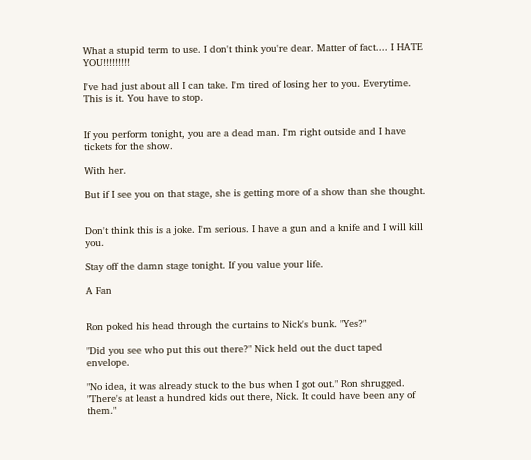What a stupid term to use. I don't think you're dear. Matter of fact.... I HATE YOU!!!!!!!!!

I've had just about all I can take. I'm tired of losing her to you. Everytime. This is it. You have to stop.


If you perform tonight, you are a dead man. I'm right outside and I have tickets for the show.

With her.

But if I see you on that stage, she is getting more of a show than she thought.


Don't think this is a joke. I'm serious. I have a gun and a knife and I will kill you.

Stay off the damn stage tonight. If you value your life.

A Fan


Ron poked his head through the curtains to Nick's bunk. "Yes?"

"Did you see who put this out there?" Nick held out the duct taped envelope.

"No idea, it was already stuck to the bus when I got out." Ron shrugged. "There's at least a hundred kids out there, Nick. It could have been any of them."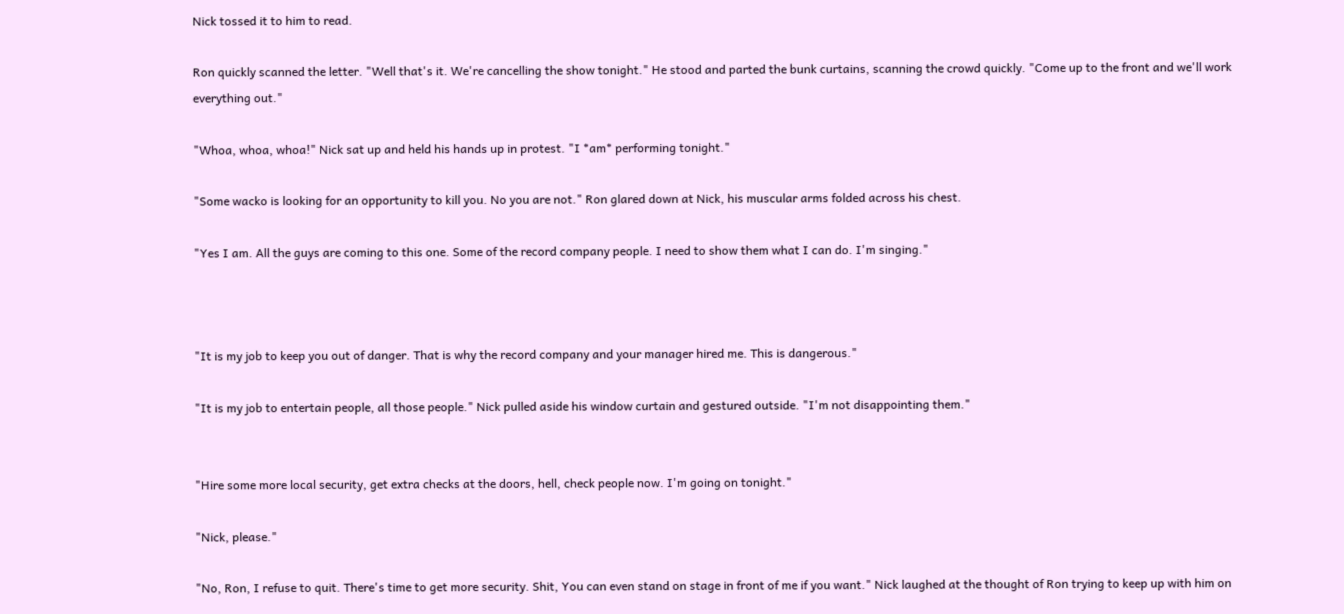Nick tossed it to him to read.

Ron quickly scanned the letter. "Well that's it. We're cancelling the show tonight." He stood and parted the bunk curtains, scanning the crowd quickly. "Come up to the front and we'll work everything out."

"Whoa, whoa, whoa!" Nick sat up and held his hands up in protest. "I *am* performing tonight."

"Some wacko is looking for an opportunity to kill you. No you are not." Ron glared down at Nick, his muscular arms folded across his chest.

"Yes I am. All the guys are coming to this one. Some of the record company people. I need to show them what I can do. I'm singing."



"It is my job to keep you out of danger. That is why the record company and your manager hired me. This is dangerous."

"It is my job to entertain people, all those people." Nick pulled aside his window curtain and gestured outside. "I'm not disappointing them."


"Hire some more local security, get extra checks at the doors, hell, check people now. I'm going on tonight."

"Nick, please."

"No, Ron, I refuse to quit. There's time to get more security. Shit, You can even stand on stage in front of me if you want." Nick laughed at the thought of Ron trying to keep up with him on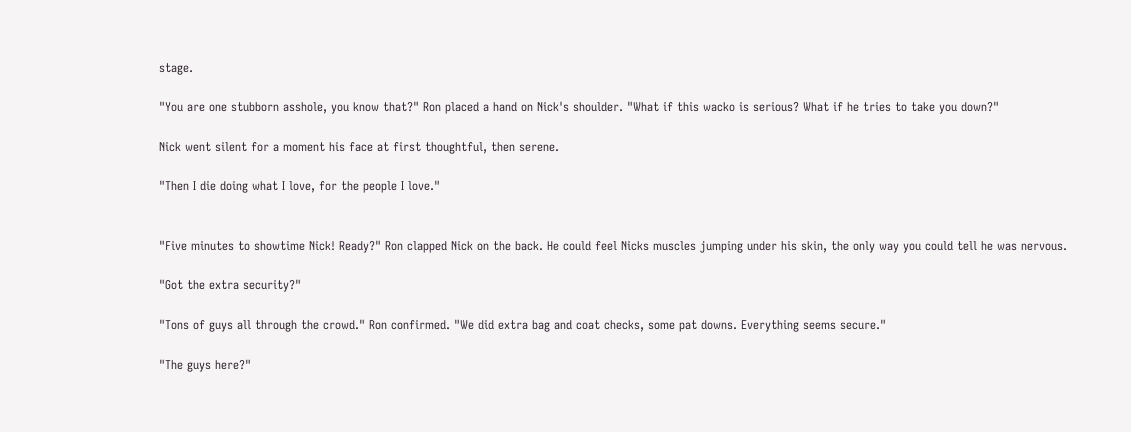stage.

"You are one stubborn asshole, you know that?" Ron placed a hand on Nick's shoulder. "What if this wacko is serious? What if he tries to take you down?"

Nick went silent for a moment his face at first thoughtful, then serene.

"Then I die doing what I love, for the people I love."


"Five minutes to showtime Nick! Ready?" Ron clapped Nick on the back. He could feel Nicks muscles jumping under his skin, the only way you could tell he was nervous.

"Got the extra security?"

"Tons of guys all through the crowd." Ron confirmed. "We did extra bag and coat checks, some pat downs. Everything seems secure."

"The guys here?"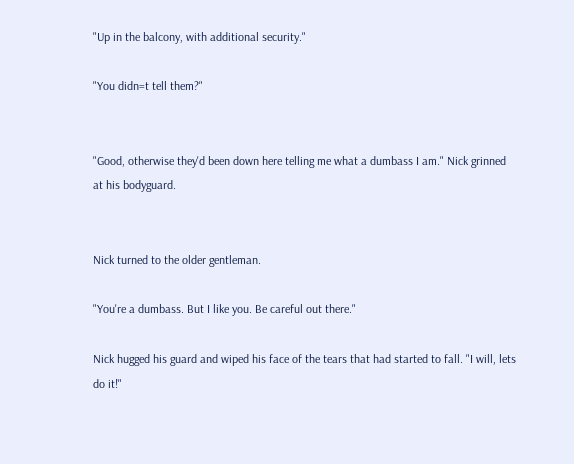"Up in the balcony, with additional security."

"You didn=t tell them?"


"Good, otherwise they'd been down here telling me what a dumbass I am." Nick grinned at his bodyguard.


Nick turned to the older gentleman.

"You're a dumbass. But I like you. Be careful out there."

Nick hugged his guard and wiped his face of the tears that had started to fall. "I will, lets do it!"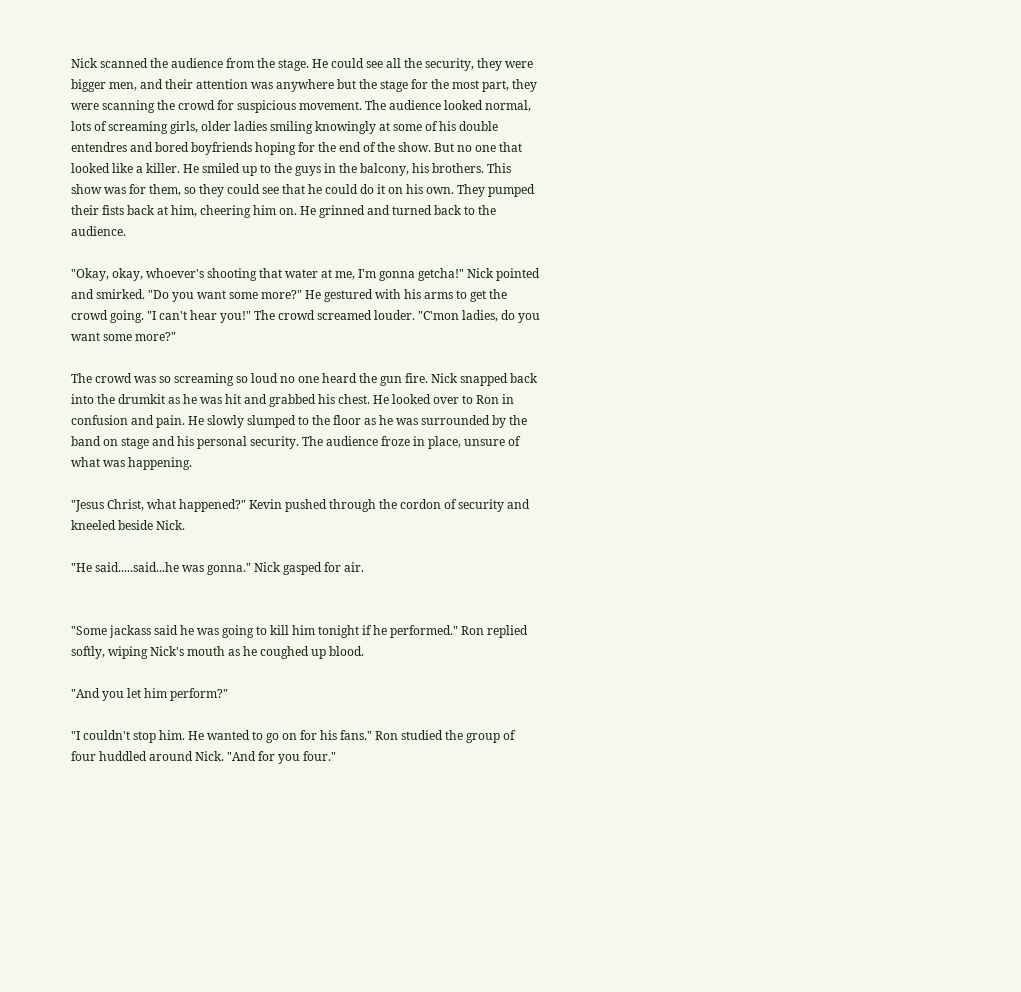Nick scanned the audience from the stage. He could see all the security, they were bigger men, and their attention was anywhere but the stage for the most part, they were scanning the crowd for suspicious movement. The audience looked normal, lots of screaming girls, older ladies smiling knowingly at some of his double entendres and bored boyfriends hoping for the end of the show. But no one that looked like a killer. He smiled up to the guys in the balcony, his brothers. This show was for them, so they could see that he could do it on his own. They pumped their fists back at him, cheering him on. He grinned and turned back to the audience.

"Okay, okay, whoever's shooting that water at me, I'm gonna getcha!" Nick pointed and smirked. "Do you want some more?" He gestured with his arms to get the crowd going. "I can't hear you!" The crowd screamed louder. "C'mon ladies, do you want some more?"

The crowd was so screaming so loud no one heard the gun fire. Nick snapped back into the drumkit as he was hit and grabbed his chest. He looked over to Ron in confusion and pain. He slowly slumped to the floor as he was surrounded by the band on stage and his personal security. The audience froze in place, unsure of what was happening.

"Jesus Christ, what happened?" Kevin pushed through the cordon of security and kneeled beside Nick.

"He said.....said...he was gonna." Nick gasped for air.


"Some jackass said he was going to kill him tonight if he performed." Ron replied softly, wiping Nick's mouth as he coughed up blood.

"And you let him perform?"

"I couldn't stop him. He wanted to go on for his fans." Ron studied the group of four huddled around Nick. "And for you four."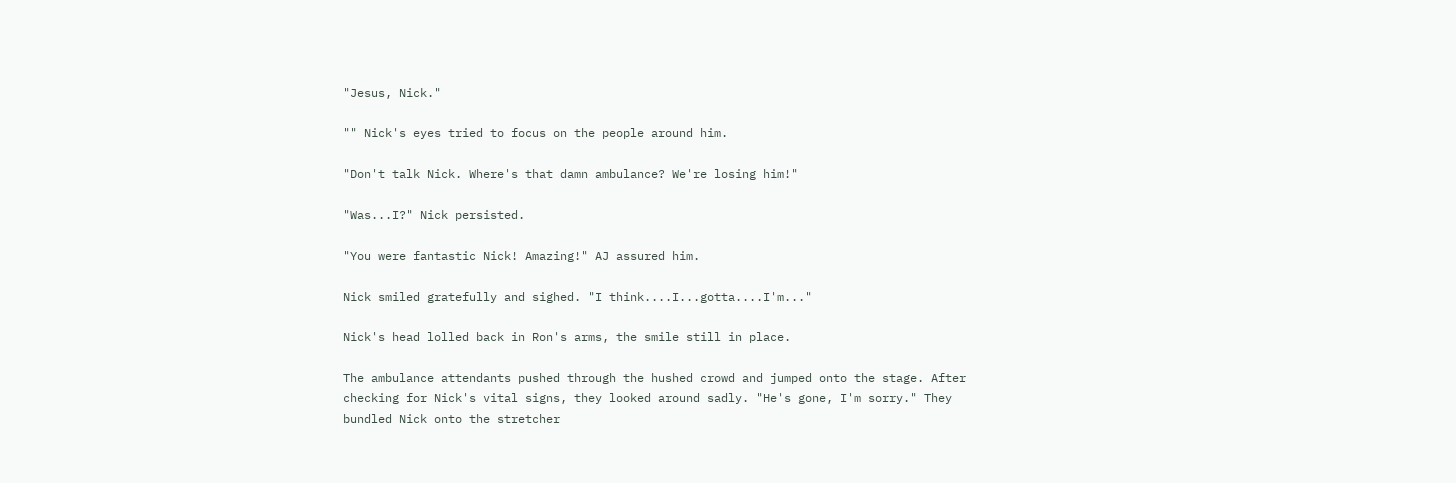"Jesus, Nick."

"" Nick's eyes tried to focus on the people around him.

"Don't talk Nick. Where's that damn ambulance? We're losing him!"

"Was...I?" Nick persisted.

"You were fantastic Nick! Amazing!" AJ assured him.

Nick smiled gratefully and sighed. "I think....I...gotta....I'm..."

Nick's head lolled back in Ron's arms, the smile still in place.

The ambulance attendants pushed through the hushed crowd and jumped onto the stage. After checking for Nick's vital signs, they looked around sadly. "He's gone, I'm sorry." They bundled Nick onto the stretcher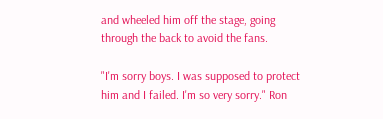and wheeled him off the stage, going through the back to avoid the fans.

"I'm sorry boys. I was supposed to protect him and I failed. I'm so very sorry." Ron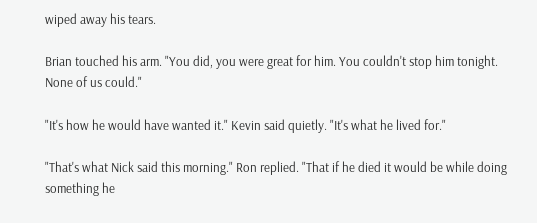wiped away his tears.

Brian touched his arm. "You did, you were great for him. You couldn't stop him tonight. None of us could."

"It's how he would have wanted it." Kevin said quietly. "It's what he lived for."

"That's what Nick said this morning." Ron replied. "That if he died it would be while doing something he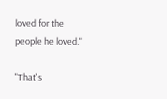loved for the people he loved."

"That's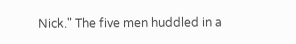Nick." The five men huddled in a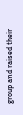group and raised their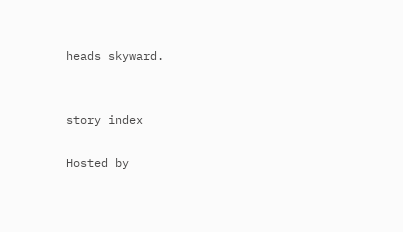heads skyward.


story index

Hosted by